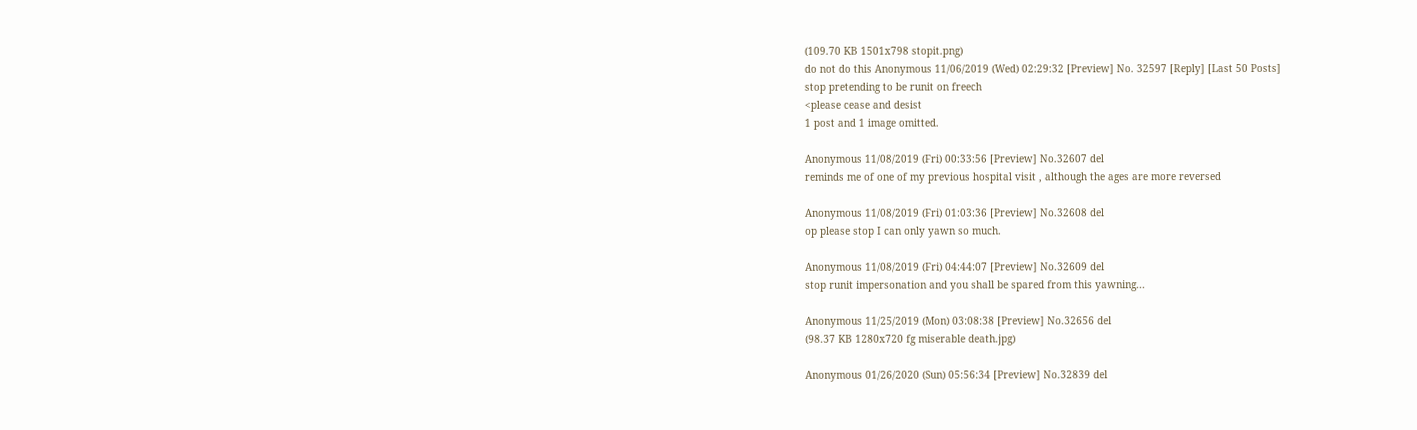(109.70 KB 1501x798 stopit.png)
do not do this Anonymous 11/06/2019 (Wed) 02:29:32 [Preview] No. 32597 [Reply] [Last 50 Posts]
stop pretending to be runit on freech
<please cease and desist
1 post and 1 image omitted.

Anonymous 11/08/2019 (Fri) 00:33:56 [Preview] No.32607 del
reminds me of one of my previous hospital visit , although the ages are more reversed

Anonymous 11/08/2019 (Fri) 01:03:36 [Preview] No.32608 del
op please stop I can only yawn so much.

Anonymous 11/08/2019 (Fri) 04:44:07 [Preview] No.32609 del
stop runit impersonation and you shall be spared from this yawning...

Anonymous 11/25/2019 (Mon) 03:08:38 [Preview] No.32656 del
(98.37 KB 1280x720 fg miserable death.jpg)

Anonymous 01/26/2020 (Sun) 05:56:34 [Preview] No.32839 del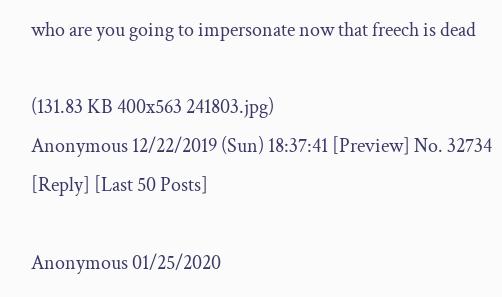who are you going to impersonate now that freech is dead

(131.83 KB 400x563 241803.jpg)
Anonymous 12/22/2019 (Sun) 18:37:41 [Preview] No. 32734 [Reply] [Last 50 Posts]

Anonymous 01/25/2020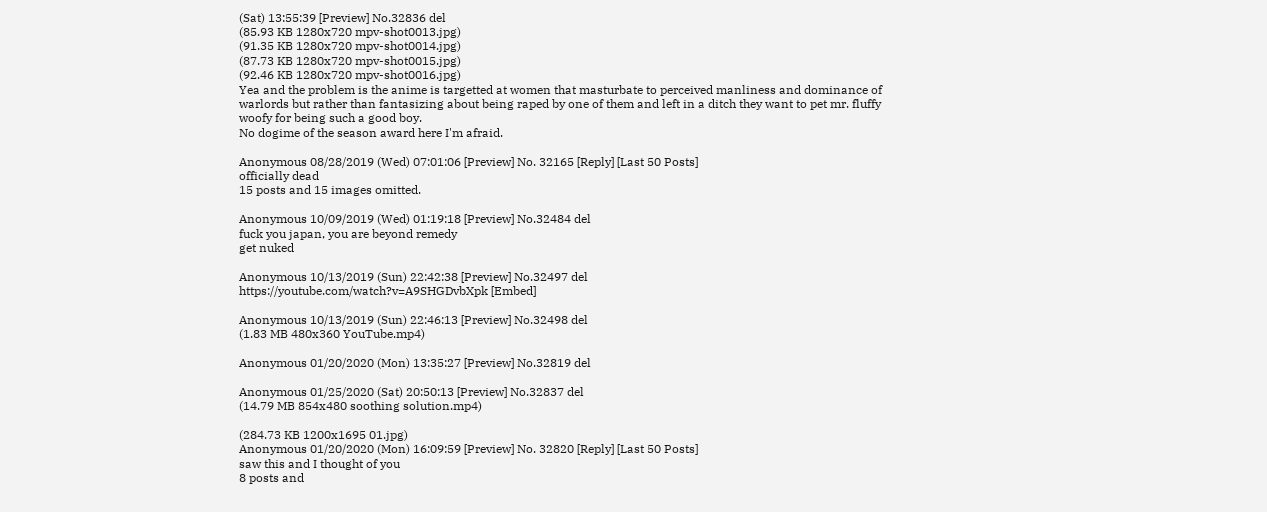(Sat) 13:55:39 [Preview] No.32836 del
(85.93 KB 1280x720 mpv-shot0013.jpg)
(91.35 KB 1280x720 mpv-shot0014.jpg)
(87.73 KB 1280x720 mpv-shot0015.jpg)
(92.46 KB 1280x720 mpv-shot0016.jpg)
Yea and the problem is the anime is targetted at women that masturbate to perceived manliness and dominance of warlords but rather than fantasizing about being raped by one of them and left in a ditch they want to pet mr. fluffy woofy for being such a good boy.
No dogime of the season award here I'm afraid.

Anonymous 08/28/2019 (Wed) 07:01:06 [Preview] No. 32165 [Reply] [Last 50 Posts]
officially dead
15 posts and 15 images omitted.

Anonymous 10/09/2019 (Wed) 01:19:18 [Preview] No.32484 del
fuck you japan, you are beyond remedy
get nuked

Anonymous 10/13/2019 (Sun) 22:42:38 [Preview] No.32497 del
https://youtube.com/watch?v=A9SHGDvbXpk [Embed]

Anonymous 10/13/2019 (Sun) 22:46:13 [Preview] No.32498 del
(1.83 MB 480x360 YouTube.mp4)

Anonymous 01/20/2020 (Mon) 13:35:27 [Preview] No.32819 del

Anonymous 01/25/2020 (Sat) 20:50:13 [Preview] No.32837 del
(14.79 MB 854x480 soothing solution.mp4)

(284.73 KB 1200x1695 01.jpg)
Anonymous 01/20/2020 (Mon) 16:09:59 [Preview] No. 32820 [Reply] [Last 50 Posts]
saw this and I thought of you
8 posts and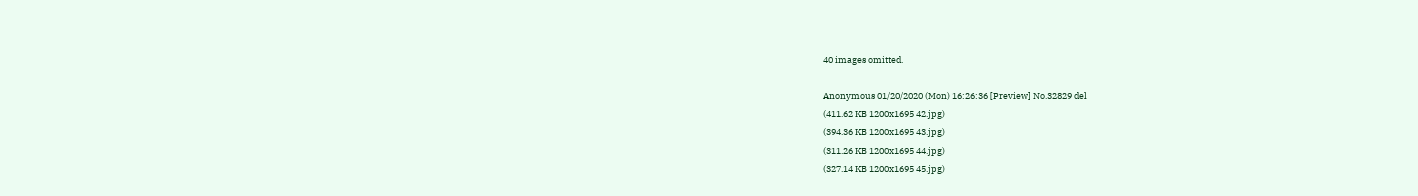40 images omitted.

Anonymous 01/20/2020 (Mon) 16:26:36 [Preview] No.32829 del
(411.62 KB 1200x1695 42.jpg)
(394.36 KB 1200x1695 43.jpg)
(311.26 KB 1200x1695 44.jpg)
(327.14 KB 1200x1695 45.jpg)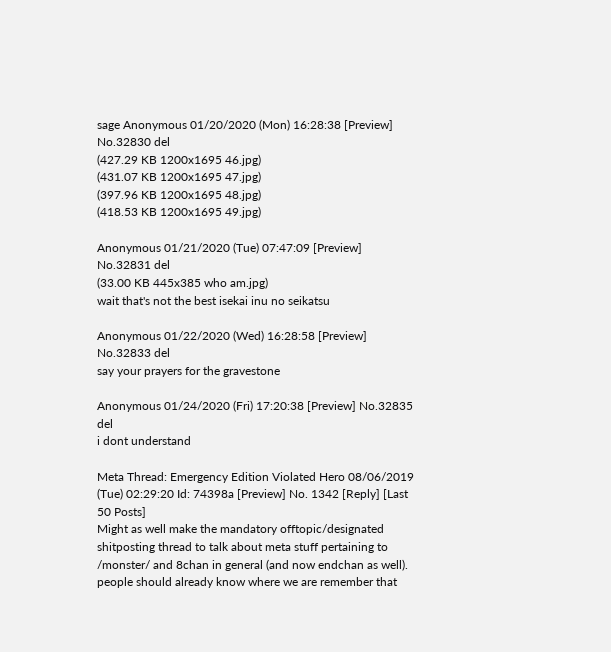sage Anonymous 01/20/2020 (Mon) 16:28:38 [Preview] No.32830 del
(427.29 KB 1200x1695 46.jpg)
(431.07 KB 1200x1695 47.jpg)
(397.96 KB 1200x1695 48.jpg)
(418.53 KB 1200x1695 49.jpg)

Anonymous 01/21/2020 (Tue) 07:47:09 [Preview] No.32831 del
(33.00 KB 445x385 who am.jpg)
wait that's not the best isekai inu no seikatsu

Anonymous 01/22/2020 (Wed) 16:28:58 [Preview] No.32833 del
say your prayers for the gravestone

Anonymous 01/24/2020 (Fri) 17:20:38 [Preview] No.32835 del
i dont understand

Meta Thread: Emergency Edition Violated Hero 08/06/2019 (Tue) 02:29:20 Id: 74398a [Preview] No. 1342 [Reply] [Last 50 Posts]
Might as well make the mandatory offtopic/designated shitposting thread to talk about meta stuff pertaining to /monster/ and 8chan in general (and now endchan as well).
people should already know where we are remember that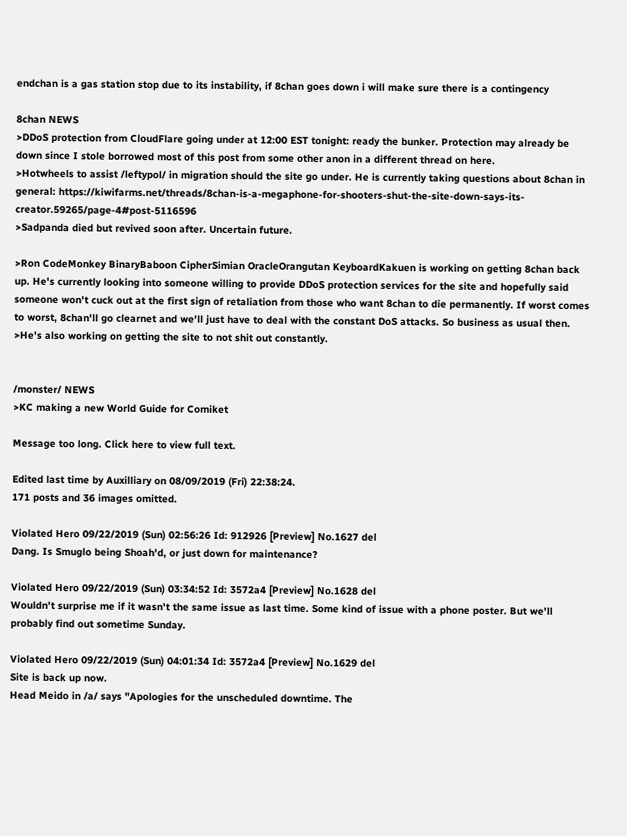endchan is a gas station stop due to its instability, if 8chan goes down i will make sure there is a contingency

8chan NEWS
>DDoS protection from CloudFlare going under at 12:00 EST tonight: ready the bunker. Protection may already be down since I stole borrowed most of this post from some other anon in a different thread on here.
>Hotwheels to assist /leftypol/ in migration should the site go under. He is currently taking questions about 8chan in general: https://kiwifarms.net/threads/8chan-is-a-megaphone-for-shooters-shut-the-site-down-says-its-creator.59265/page-4#post-5116596
>Sadpanda died but revived soon after. Uncertain future.

>Ron CodeMonkey BinaryBaboon CipherSimian OracleOrangutan KeyboardKakuen is working on getting 8chan back up. He's currently looking into someone willing to provide DDoS protection services for the site and hopefully said someone won't cuck out at the first sign of retaliation from those who want 8chan to die permanently. If worst comes to worst, 8chan'll go clearnet and we'll just have to deal with the constant DoS attacks. So business as usual then.
>He's also working on getting the site to not shit out constantly.


/monster/ NEWS
>KC making a new World Guide for Comiket

Message too long. Click here to view full text.

Edited last time by Auxilliary on 08/09/2019 (Fri) 22:38:24.
171 posts and 36 images omitted.

Violated Hero 09/22/2019 (Sun) 02:56:26 Id: 912926 [Preview] No.1627 del
Dang. Is Smuglo being Shoah'd, or just down for maintenance?

Violated Hero 09/22/2019 (Sun) 03:34:52 Id: 3572a4 [Preview] No.1628 del
Wouldn't surprise me if it wasn't the same issue as last time. Some kind of issue with a phone poster. But we'll probably find out sometime Sunday.

Violated Hero 09/22/2019 (Sun) 04:01:34 Id: 3572a4 [Preview] No.1629 del
Site is back up now.
Head Meido in /a/ says "Apologies for the unscheduled downtime. The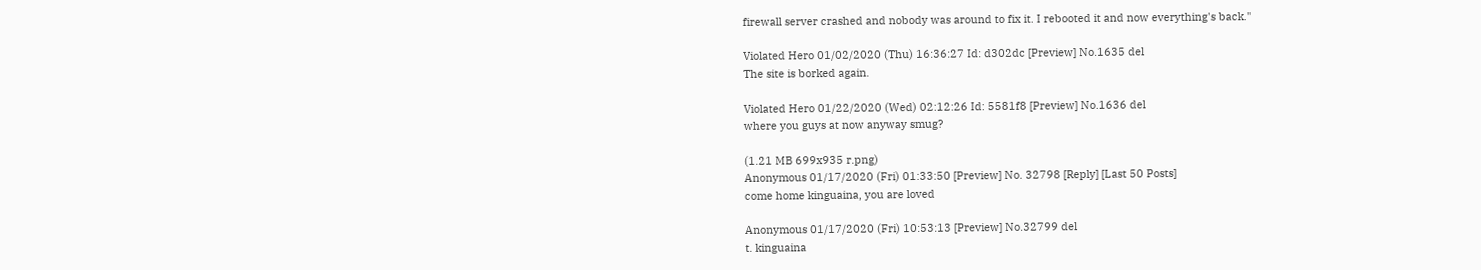firewall server crashed and nobody was around to fix it. I rebooted it and now everything's back."

Violated Hero 01/02/2020 (Thu) 16:36:27 Id: d302dc [Preview] No.1635 del
The site is borked again.

Violated Hero 01/22/2020 (Wed) 02:12:26 Id: 5581f8 [Preview] No.1636 del
where you guys at now anyway smug?

(1.21 MB 699x935 r.png)
Anonymous 01/17/2020 (Fri) 01:33:50 [Preview] No. 32798 [Reply] [Last 50 Posts]
come home kinguaina, you are loved

Anonymous 01/17/2020 (Fri) 10:53:13 [Preview] No.32799 del
t. kinguaina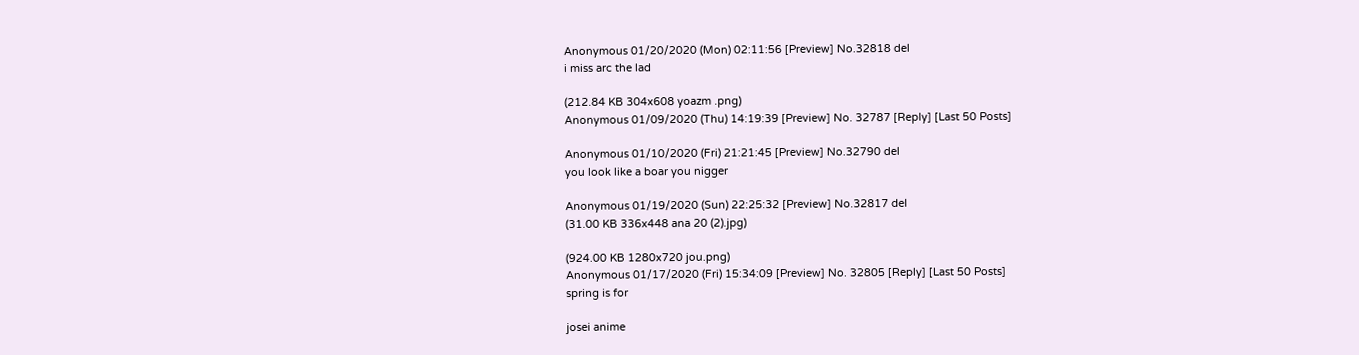Anonymous 01/20/2020 (Mon) 02:11:56 [Preview] No.32818 del
i miss arc the lad

(212.84 KB 304x608 yoazm .png)
Anonymous 01/09/2020 (Thu) 14:19:39 [Preview] No. 32787 [Reply] [Last 50 Posts]

Anonymous 01/10/2020 (Fri) 21:21:45 [Preview] No.32790 del
you look like a boar you nigger

Anonymous 01/19/2020 (Sun) 22:25:32 [Preview] No.32817 del
(31.00 KB 336x448 ana 20 (2).jpg)

(924.00 KB 1280x720 jou.png)
Anonymous 01/17/2020 (Fri) 15:34:09 [Preview] No. 32805 [Reply] [Last 50 Posts]
spring is for

josei anime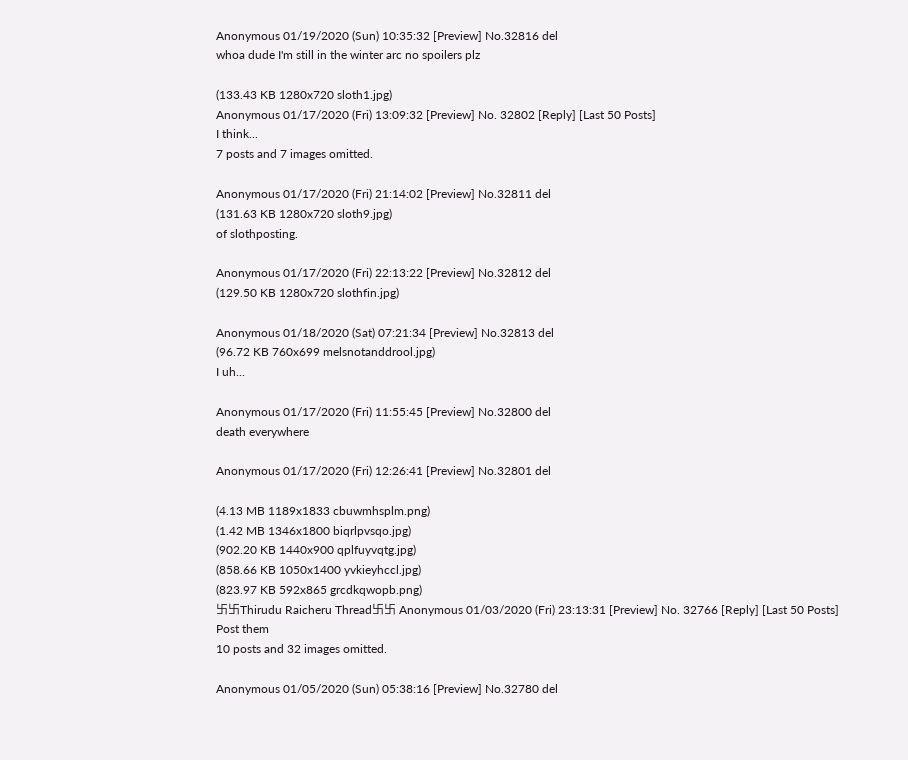Anonymous 01/19/2020 (Sun) 10:35:32 [Preview] No.32816 del
whoa dude I'm still in the winter arc no spoilers plz

(133.43 KB 1280x720 sloth1.jpg)
Anonymous 01/17/2020 (Fri) 13:09:32 [Preview] No. 32802 [Reply] [Last 50 Posts]
I think...
7 posts and 7 images omitted.

Anonymous 01/17/2020 (Fri) 21:14:02 [Preview] No.32811 del
(131.63 KB 1280x720 sloth9.jpg)
of slothposting.

Anonymous 01/17/2020 (Fri) 22:13:22 [Preview] No.32812 del
(129.50 KB 1280x720 slothfin.jpg)

Anonymous 01/18/2020 (Sat) 07:21:34 [Preview] No.32813 del
(96.72 KB 760x699 melsnotanddrool.jpg)
I uh...

Anonymous 01/17/2020 (Fri) 11:55:45 [Preview] No.32800 del
death everywhere

Anonymous 01/17/2020 (Fri) 12:26:41 [Preview] No.32801 del

(4.13 MB 1189x1833 cbuwmhsplm.png)
(1.42 MB 1346x1800 biqrlpvsqo.jpg)
(902.20 KB 1440x900 qplfuyvqtg.jpg)
(858.66 KB 1050x1400 yvkieyhccl.jpg)
(823.97 KB 592x865 grcdkqwopb.png)
卐卐Thirudu Raicheru Thread卐卐 Anonymous 01/03/2020 (Fri) 23:13:31 [Preview] No. 32766 [Reply] [Last 50 Posts]
Post them
10 posts and 32 images omitted.

Anonymous 01/05/2020 (Sun) 05:38:16 [Preview] No.32780 del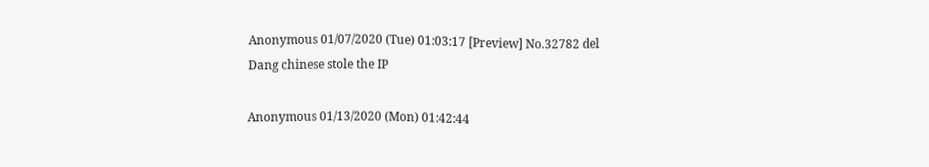Anonymous 01/07/2020 (Tue) 01:03:17 [Preview] No.32782 del
Dang chinese stole the IP

Anonymous 01/13/2020 (Mon) 01:42:44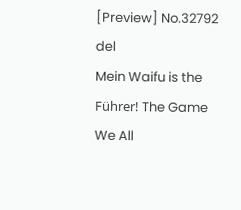[Preview] No.32792 del
Mein Waifu is the Führer! The Game We All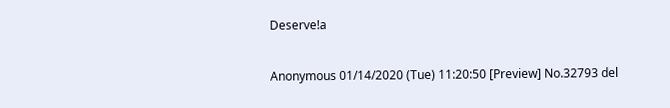Deserve!a

Anonymous 01/14/2020 (Tue) 11:20:50 [Preview] No.32793 del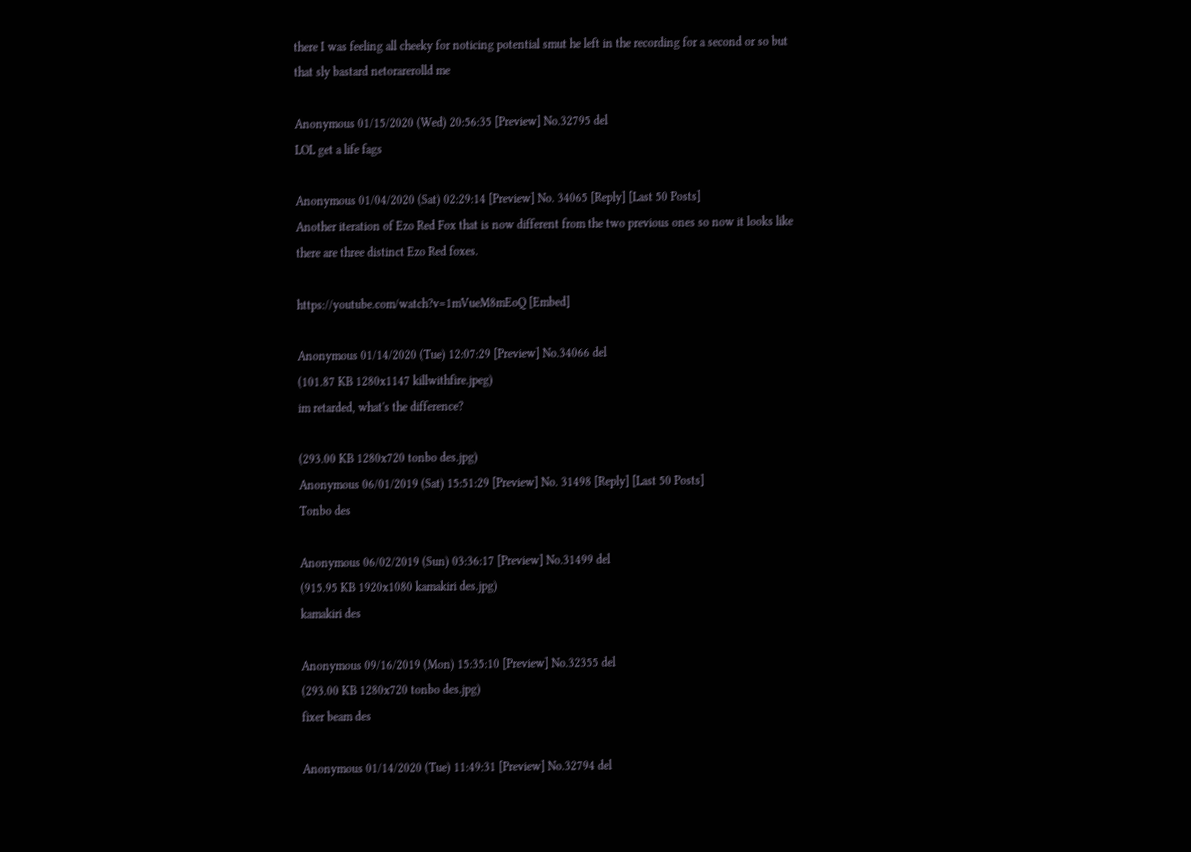there I was feeling all cheeky for noticing potential smut he left in the recording for a second or so but that sly bastard netorarerolld me

Anonymous 01/15/2020 (Wed) 20:56:35 [Preview] No.32795 del
LOL get a life fags

Anonymous 01/04/2020 (Sat) 02:29:14 [Preview] No. 34065 [Reply] [Last 50 Posts]
Another iteration of Ezo Red Fox that is now different from the two previous ones so now it looks like there are three distinct Ezo Red foxes.

https://youtube.com/watch?v=1mVueM8mEoQ [Embed]

Anonymous 01/14/2020 (Tue) 12:07:29 [Preview] No.34066 del
(101.87 KB 1280x1147 killwithfire.jpeg)
im retarded, what's the difference?

(293.00 KB 1280x720 tonbo des.jpg)
Anonymous 06/01/2019 (Sat) 15:51:29 [Preview] No. 31498 [Reply] [Last 50 Posts]
Tonbo des

Anonymous 06/02/2019 (Sun) 03:36:17 [Preview] No.31499 del
(915.95 KB 1920x1080 kamakiri des.jpg)
kamakiri des

Anonymous 09/16/2019 (Mon) 15:35:10 [Preview] No.32355 del
(293.00 KB 1280x720 tonbo des.jpg)
fixer beam des

Anonymous 01/14/2020 (Tue) 11:49:31 [Preview] No.32794 del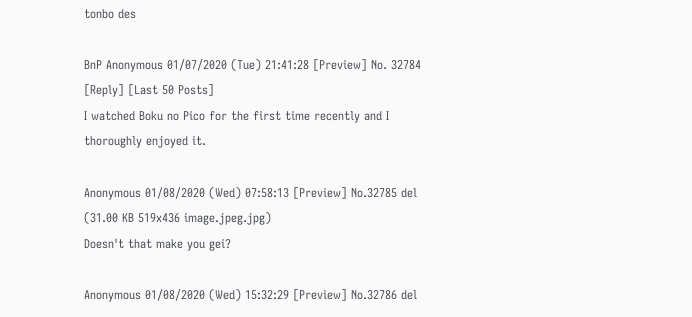tonbo des

BnP Anonymous 01/07/2020 (Tue) 21:41:28 [Preview] No. 32784 [Reply] [Last 50 Posts]
I watched Boku no Pico for the first time recently and I thoroughly enjoyed it.

Anonymous 01/08/2020 (Wed) 07:58:13 [Preview] No.32785 del
(31.00 KB 519x436 image.jpeg.jpg)
Doesn't that make you gei?

Anonymous 01/08/2020 (Wed) 15:32:29 [Preview] No.32786 del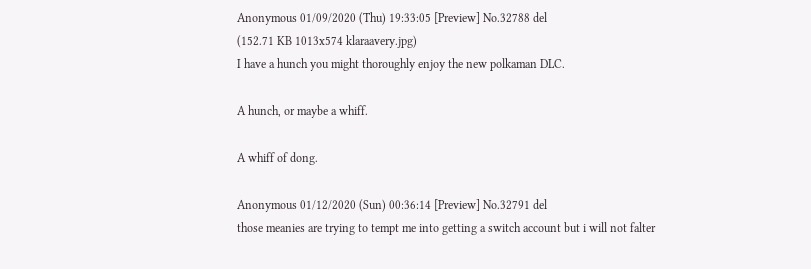Anonymous 01/09/2020 (Thu) 19:33:05 [Preview] No.32788 del
(152.71 KB 1013x574 klaraavery.jpg)
I have a hunch you might thoroughly enjoy the new polkaman DLC.

A hunch, or maybe a whiff.

A whiff of dong.

Anonymous 01/12/2020 (Sun) 00:36:14 [Preview] No.32791 del
those meanies are trying to tempt me into getting a switch account but i will not falter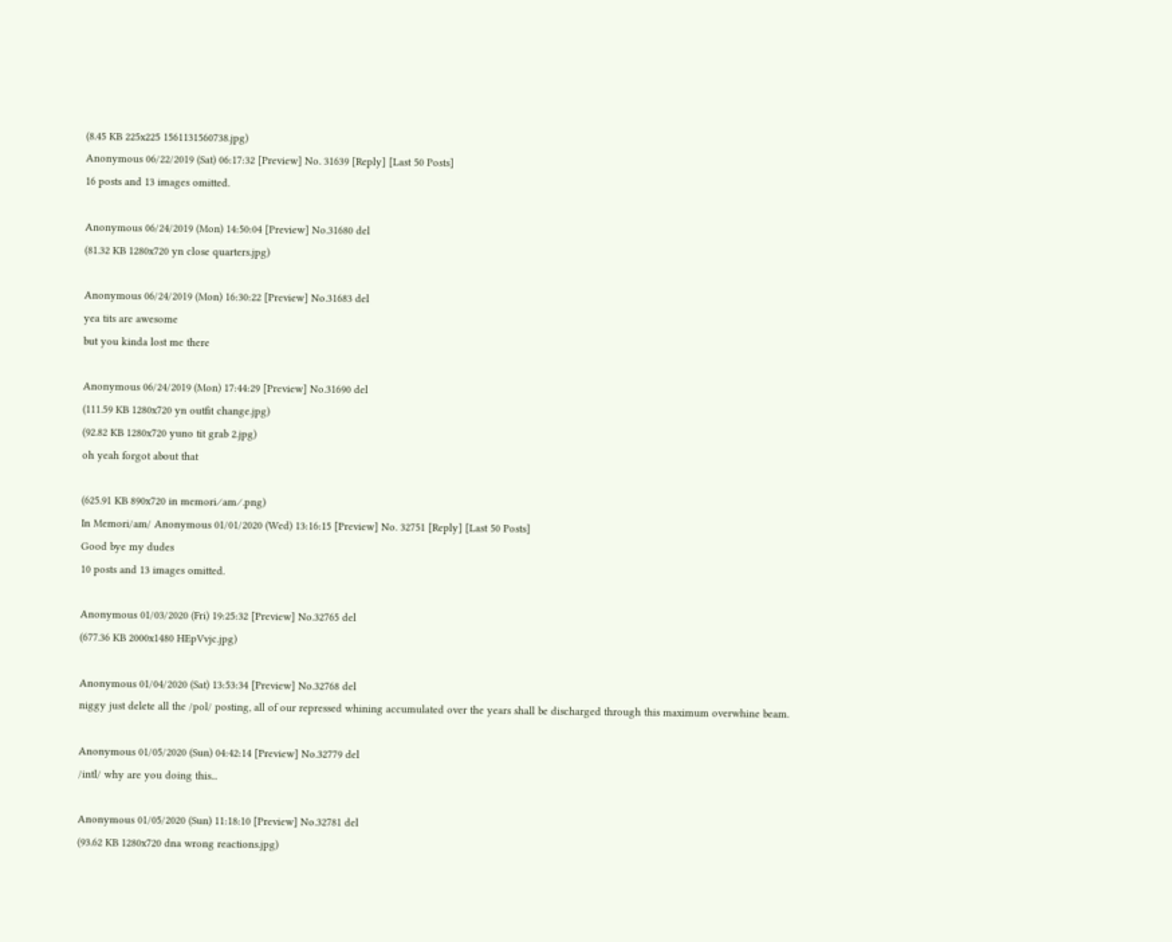(8.45 KB 225x225 1561131560738.jpg)
Anonymous 06/22/2019 (Sat) 06:17:32 [Preview] No. 31639 [Reply] [Last 50 Posts]
16 posts and 13 images omitted.

Anonymous 06/24/2019 (Mon) 14:50:04 [Preview] No.31680 del
(81.32 KB 1280x720 yn close quarters.jpg)

Anonymous 06/24/2019 (Mon) 16:30:22 [Preview] No.31683 del
yea tits are awesome
but you kinda lost me there

Anonymous 06/24/2019 (Mon) 17:44:29 [Preview] No.31690 del
(111.59 KB 1280x720 yn outfit change.jpg)
(92.82 KB 1280x720 yuno tit grab 2.jpg)
oh yeah forgot about that

(625.91 KB 890x720 in memori∕am∕.png)
In Memori/am/ Anonymous 01/01/2020 (Wed) 13:16:15 [Preview] No. 32751 [Reply] [Last 50 Posts]
Good bye my dudes
10 posts and 13 images omitted.

Anonymous 01/03/2020 (Fri) 19:25:32 [Preview] No.32765 del
(677.36 KB 2000x1480 HEpVvjc.jpg)

Anonymous 01/04/2020 (Sat) 13:53:34 [Preview] No.32768 del
niggy just delete all the /pol/ posting, all of our repressed whining accumulated over the years shall be discharged through this maximum overwhine beam.

Anonymous 01/05/2020 (Sun) 04:42:14 [Preview] No.32779 del
/intl/ why are you doing this...

Anonymous 01/05/2020 (Sun) 11:18:10 [Preview] No.32781 del
(93.62 KB 1280x720 dna wrong reactions.jpg)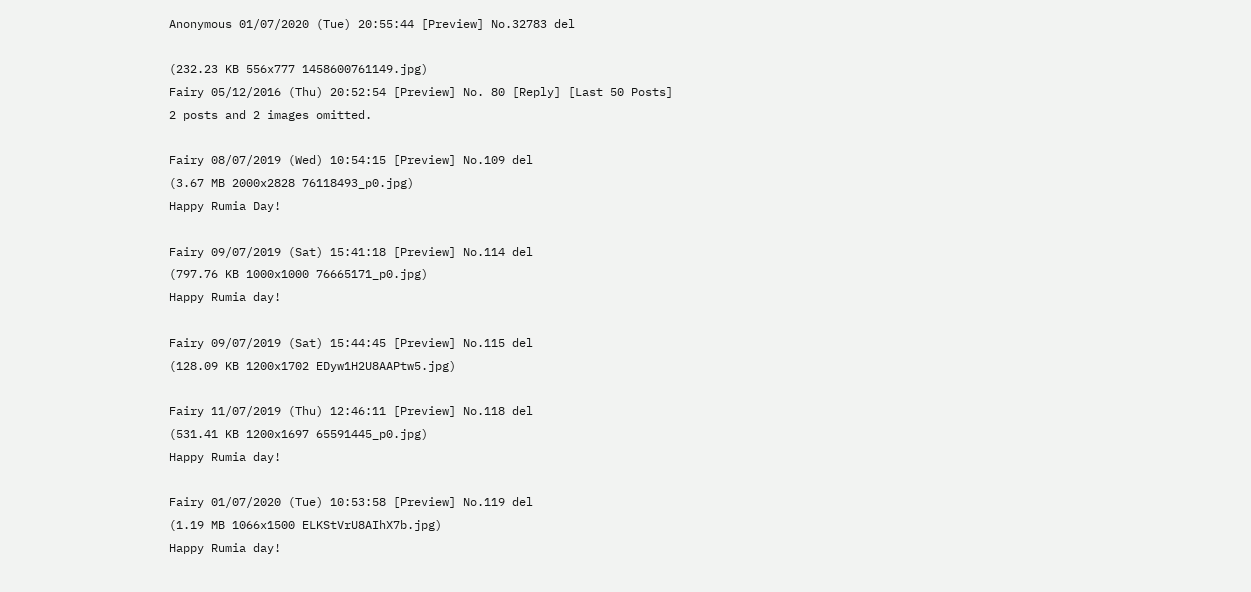Anonymous 01/07/2020 (Tue) 20:55:44 [Preview] No.32783 del

(232.23 KB 556x777 1458600761149.jpg)
Fairy 05/12/2016 (Thu) 20:52:54 [Preview] No. 80 [Reply] [Last 50 Posts]
2 posts and 2 images omitted.

Fairy 08/07/2019 (Wed) 10:54:15 [Preview] No.109 del
(3.67 MB 2000x2828 76118493_p0.jpg)
Happy Rumia Day!

Fairy 09/07/2019 (Sat) 15:41:18 [Preview] No.114 del
(797.76 KB 1000x1000 76665171_p0.jpg)
Happy Rumia day!

Fairy 09/07/2019 (Sat) 15:44:45 [Preview] No.115 del
(128.09 KB 1200x1702 EDyw1H2U8AAPtw5.jpg)

Fairy 11/07/2019 (Thu) 12:46:11 [Preview] No.118 del
(531.41 KB 1200x1697 65591445_p0.jpg)
Happy Rumia day!

Fairy 01/07/2020 (Tue) 10:53:58 [Preview] No.119 del
(1.19 MB 1066x1500 ELKStVrU8AIhX7b.jpg)
Happy Rumia day!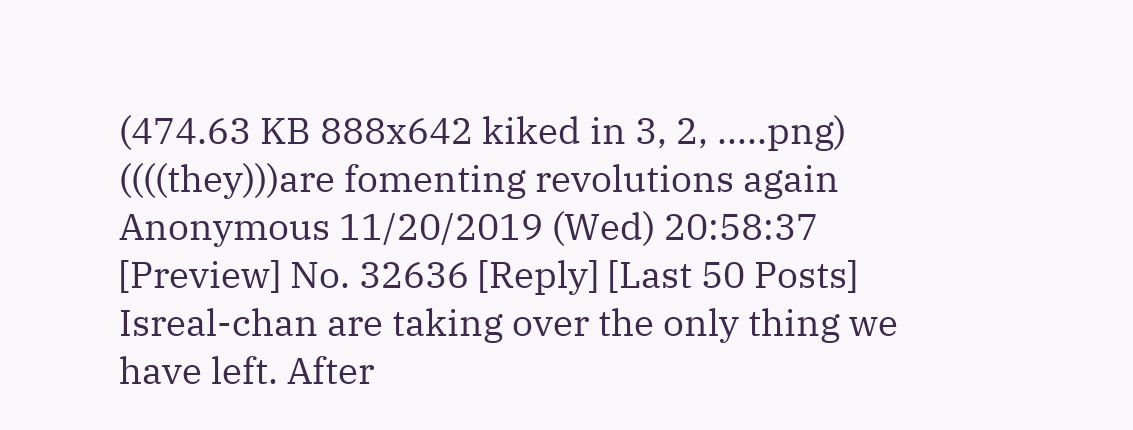(474.63 KB 888x642 kiked in 3, 2, .....png)
((((they)))are fomenting revolutions again Anonymous 11/20/2019 (Wed) 20:58:37 [Preview] No. 32636 [Reply] [Last 50 Posts]
Isreal-chan are taking over the only thing we have left. After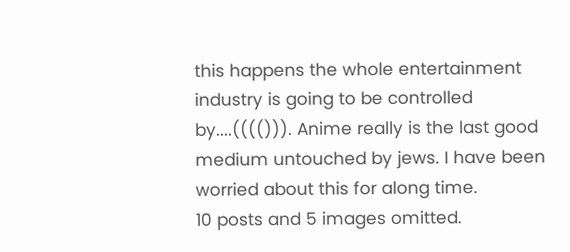this happens the whole entertainment industry is going to be controlled by....(((())). Anime really is the last good medium untouched by jews. I have been worried about this for along time.
10 posts and 5 images omitted.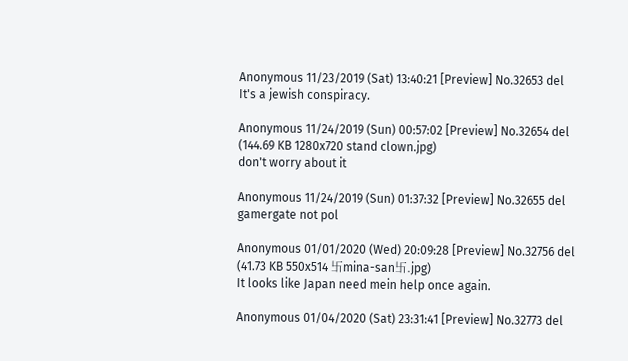Anonymous 11/23/2019 (Sat) 13:40:21 [Preview] No.32653 del
It's a jewish conspiracy.

Anonymous 11/24/2019 (Sun) 00:57:02 [Preview] No.32654 del
(144.69 KB 1280x720 stand clown.jpg)
don't worry about it

Anonymous 11/24/2019 (Sun) 01:37:32 [Preview] No.32655 del
gamergate not pol

Anonymous 01/01/2020 (Wed) 20:09:28 [Preview] No.32756 del
(41.73 KB 550x514 卐mina-san卐.jpg)
It looks like Japan need mein help once again.

Anonymous 01/04/2020 (Sat) 23:31:41 [Preview] No.32773 del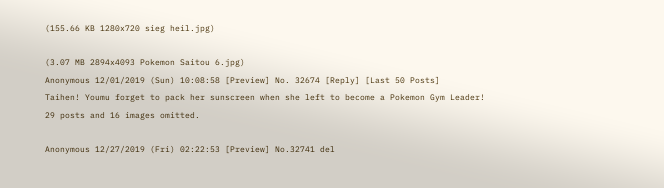(155.66 KB 1280x720 sieg heil.jpg)

(3.07 MB 2894x4093 Pokemon Saitou 6.jpg)
Anonymous 12/01/2019 (Sun) 10:08:58 [Preview] No. 32674 [Reply] [Last 50 Posts]
Taihen! Youmu forget to pack her sunscreen when she left to become a Pokemon Gym Leader!
29 posts and 16 images omitted.

Anonymous 12/27/2019 (Fri) 02:22:53 [Preview] No.32741 del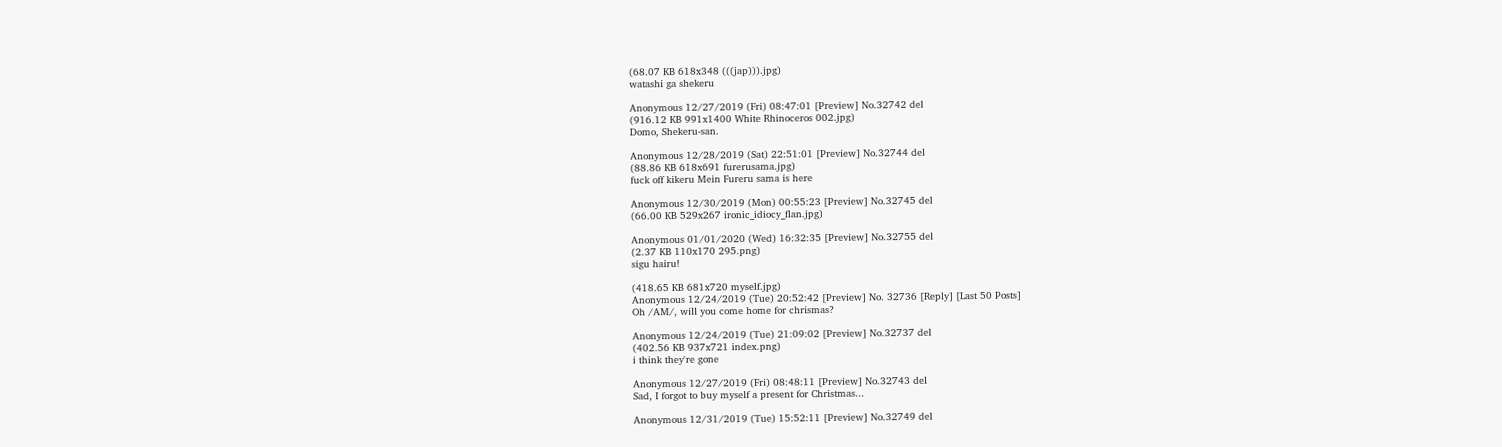(68.07 KB 618x348 (((jap))).jpg)
watashi ga shekeru

Anonymous 12/27/2019 (Fri) 08:47:01 [Preview] No.32742 del
(916.12 KB 991x1400 White Rhinoceros 002.jpg)
Domo, Shekeru-san.

Anonymous 12/28/2019 (Sat) 22:51:01 [Preview] No.32744 del
(88.86 KB 618x691 furerusama.jpg)
fuck off kikeru Mein Fureru sama is here

Anonymous 12/30/2019 (Mon) 00:55:23 [Preview] No.32745 del
(66.00 KB 529x267 ironic_idiocy_flan.jpg)

Anonymous 01/01/2020 (Wed) 16:32:35 [Preview] No.32755 del
(2.37 KB 110x170 295.png)
sigu hairu!

(418.65 KB 681x720 myself.jpg)
Anonymous 12/24/2019 (Tue) 20:52:42 [Preview] No. 32736 [Reply] [Last 50 Posts]
Oh /AM/, will you come home for chrismas?

Anonymous 12/24/2019 (Tue) 21:09:02 [Preview] No.32737 del
(402.56 KB 937x721 index.png)
i think they're gone

Anonymous 12/27/2019 (Fri) 08:48:11 [Preview] No.32743 del
Sad, I forgot to buy myself a present for Christmas...

Anonymous 12/31/2019 (Tue) 15:52:11 [Preview] No.32749 del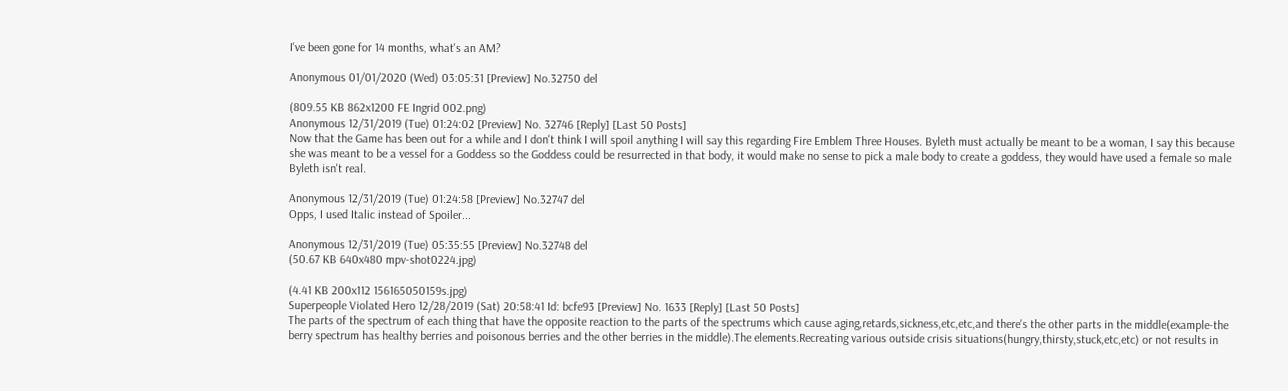I've been gone for 14 months, what's an AM?

Anonymous 01/01/2020 (Wed) 03:05:31 [Preview] No.32750 del

(809.55 KB 862x1200 FE Ingrid 002.png)
Anonymous 12/31/2019 (Tue) 01:24:02 [Preview] No. 32746 [Reply] [Last 50 Posts]
Now that the Game has been out for a while and I don't think I will spoil anything I will say this regarding Fire Emblem Three Houses. Byleth must actually be meant to be a woman, I say this because she was meant to be a vessel for a Goddess so the Goddess could be resurrected in that body, it would make no sense to pick a male body to create a goddess, they would have used a female so male Byleth isn't real.

Anonymous 12/31/2019 (Tue) 01:24:58 [Preview] No.32747 del
Opps, I used Italic instead of Spoiler...

Anonymous 12/31/2019 (Tue) 05:35:55 [Preview] No.32748 del
(50.67 KB 640x480 mpv-shot0224.jpg)

(4.41 KB 200x112 156165050159s.jpg)
Superpeople Violated Hero 12/28/2019 (Sat) 20:58:41 Id: bcfe93 [Preview] No. 1633 [Reply] [Last 50 Posts]
The parts of the spectrum of each thing that have the opposite reaction to the parts of the spectrums which cause aging,retards,sickness,etc,etc,and there's the other parts in the middle(example-the berry spectrum has healthy berries and poisonous berries and the other berries in the middle).The elements.Recreating various outside crisis situations(hungry,thirsty,stuck,etc,etc) or not results in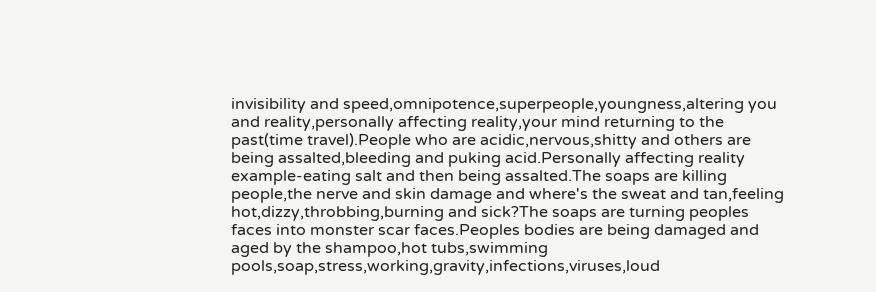invisibility and speed,omnipotence,superpeople,youngness,altering you and reality,personally affecting reality,your mind returning to the past(time travel).People who are acidic,nervous,shitty and others are being assalted,bleeding and puking acid.Personally affecting reality example-eating salt and then being assalted.The soaps are killing people,the nerve and skin damage and where's the sweat and tan,feeling hot,dizzy,throbbing,burning and sick?The soaps are turning peoples faces into monster scar faces.Peoples bodies are being damaged and aged by the shampoo,hot tubs,swimming pools,soap,stress,working,gravity,infections,viruses,loud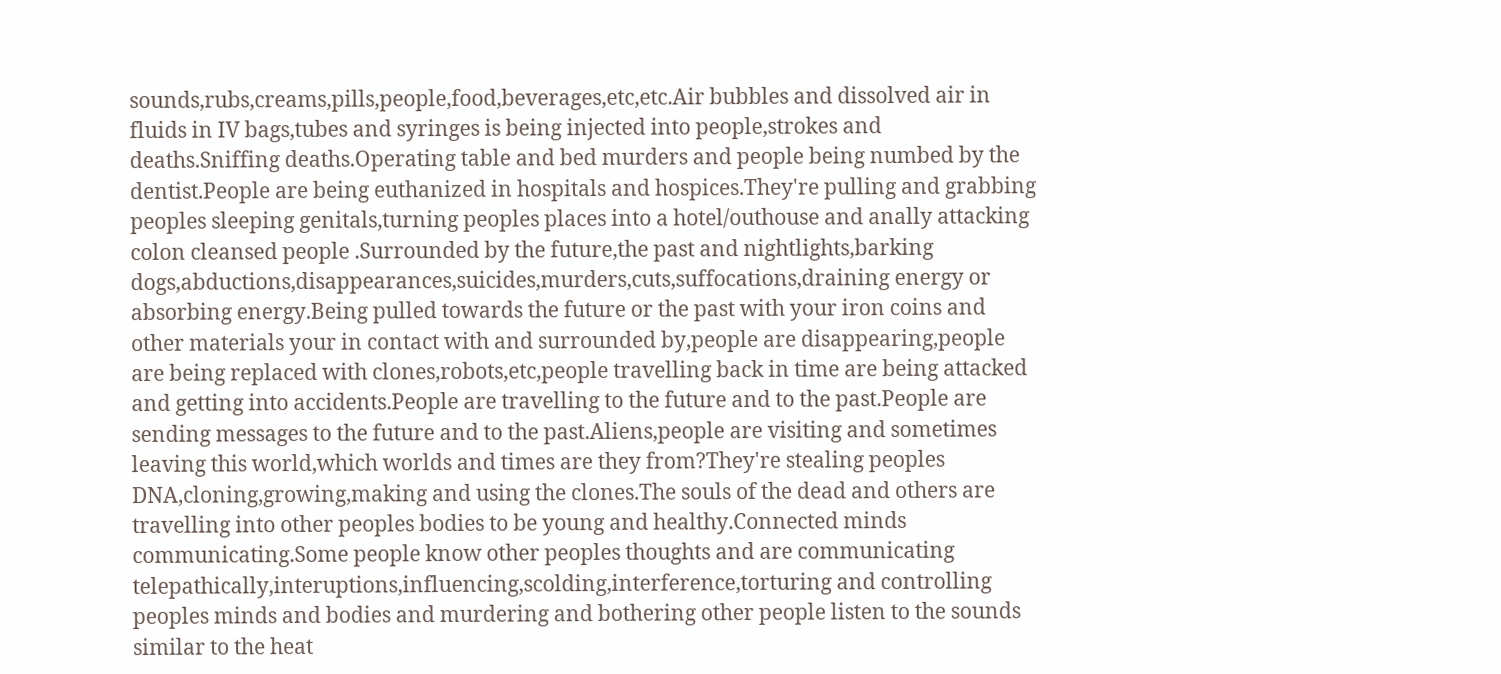sounds,rubs,creams,pills,people,food,beverages,etc,etc.Air bubbles and dissolved air in fluids in IV bags,tubes and syringes is being injected into people,strokes and deaths.Sniffing deaths.Operating table and bed murders and people being numbed by the dentist.People are being euthanized in hospitals and hospices.They're pulling and grabbing peoples sleeping genitals,turning peoples places into a hotel/outhouse and anally attacking colon cleansed people .Surrounded by the future,the past and nightlights,barking dogs,abductions,disappearances,suicides,murders,cuts,suffocations,draining energy or absorbing energy.Being pulled towards the future or the past with your iron coins and other materials your in contact with and surrounded by,people are disappearing,people are being replaced with clones,robots,etc,people travelling back in time are being attacked and getting into accidents.People are travelling to the future and to the past.People are sending messages to the future and to the past.Aliens,people are visiting and sometimes leaving this world,which worlds and times are they from?They're stealing peoples DNA,cloning,growing,making and using the clones.The souls of the dead and others are travelling into other peoples bodies to be young and healthy.Connected minds communicating.Some people know other peoples thoughts and are communicating telepathically,interuptions,influencing,scolding,interference,torturing and controlling peoples minds and bodies and murdering and bothering other people listen to the sounds similar to the heat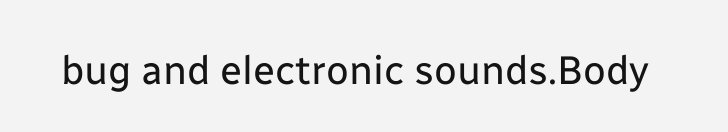bug and electronic sounds.Body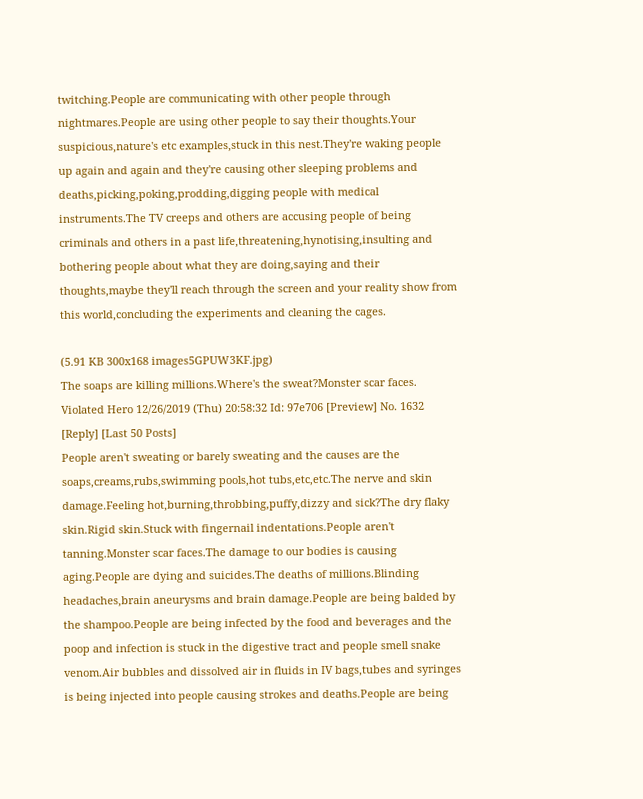twitching.People are communicating with other people through nightmares.People are using other people to say their thoughts.Your suspicious,nature's etc examples,stuck in this nest.They're waking people up again and again and they're causing other sleeping problems and deaths,picking,poking,prodding,digging people with medical instruments.The TV creeps and others are accusing people of being criminals and others in a past life,threatening,hynotising,insulting and bothering people about what they are doing,saying and their thoughts,maybe they'll reach through the screen and your reality show from this world,concluding the experiments and cleaning the cages.

(5.91 KB 300x168 images5GPUW3KF.jpg)
The soaps are killing millions.Where's the sweat?Monster scar faces. Violated Hero 12/26/2019 (Thu) 20:58:32 Id: 97e706 [Preview] No. 1632 [Reply] [Last 50 Posts]
People aren't sweating or barely sweating and the causes are the soaps,creams,rubs,swimming pools,hot tubs,etc,etc.The nerve and skin damage.Feeling hot,burning,throbbing,puffy,dizzy and sick?The dry flaky skin.Rigid skin.Stuck with fingernail indentations.People aren't tanning.Monster scar faces.The damage to our bodies is causing aging.People are dying and suicides.The deaths of millions.Blinding headaches,brain aneurysms and brain damage.People are being balded by the shampoo.People are being infected by the food and beverages and the poop and infection is stuck in the digestive tract and people smell snake venom.Air bubbles and dissolved air in fluids in IV bags,tubes and syringes is being injected into people causing strokes and deaths.People are being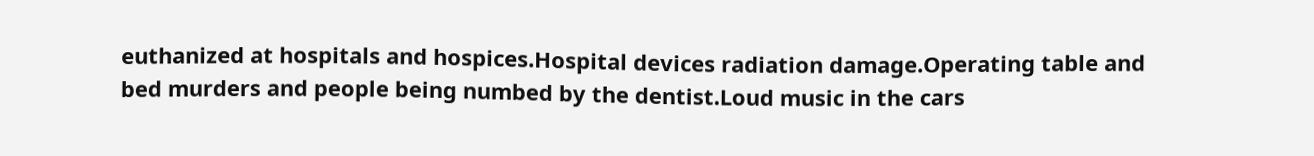euthanized at hospitals and hospices.Hospital devices radiation damage.Operating table and bed murders and people being numbed by the dentist.Loud music in the cars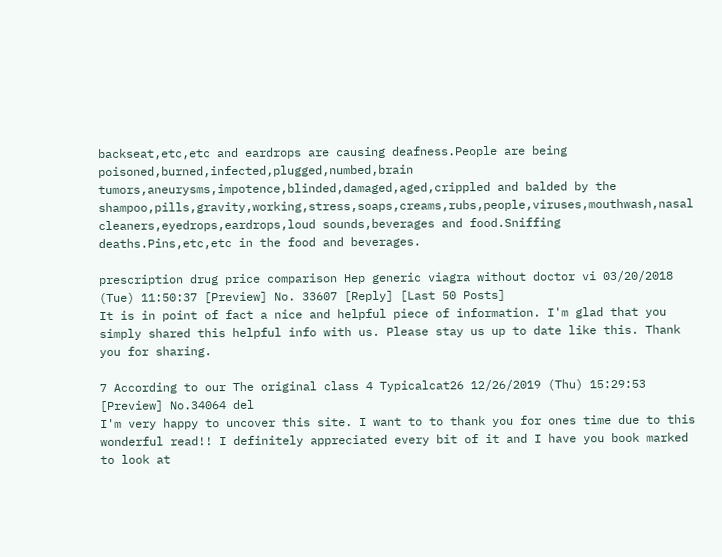backseat,etc,etc and eardrops are causing deafness.People are being poisoned,burned,infected,plugged,numbed,brain tumors,aneurysms,impotence,blinded,damaged,aged,crippled and balded by the shampoo,pills,gravity,working,stress,soaps,creams,rubs,people,viruses,mouthwash,nasal cleaners,eyedrops,eardrops,loud sounds,beverages and food.Sniffing deaths.Pins,etc,etc in the food and beverages.

prescription drug price comparison Hep generic viagra without doctor vi 03/20/2018 (Tue) 11:50:37 [Preview] No. 33607 [Reply] [Last 50 Posts]
It is in point of fact a nice and helpful piece of information. I'm glad that you simply shared this helpful info with us. Please stay us up to date like this. Thank you for sharing.

7 According to our The original class 4 Typicalcat26 12/26/2019 (Thu) 15:29:53 [Preview] No.34064 del
I'm very happy to uncover this site. I want to to thank you for ones time due to this wonderful read!! I definitely appreciated every bit of it and I have you book marked to look at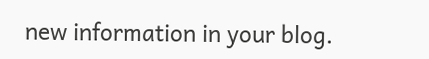new information in your blog.